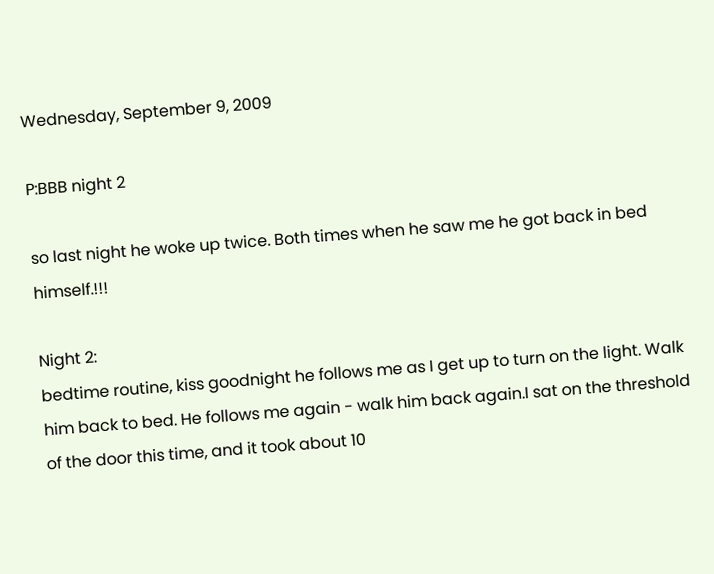Wednesday, September 9, 2009

P:BBB night 2

so last night he woke up twice. Both times when he saw me he got back in bed himself.!!!

Night 2:
bedtime routine, kiss goodnight he follows me as I get up to turn on the light. Walk him back to bed. He follows me again - walk him back again.I sat on the threshold of the door this time, and it took about 10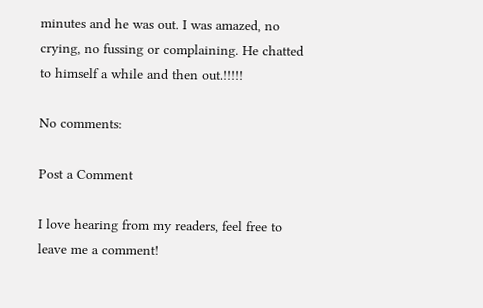minutes and he was out. I was amazed, no crying, no fussing or complaining. He chatted to himself a while and then out.!!!!!

No comments:

Post a Comment

I love hearing from my readers, feel free to leave me a comment!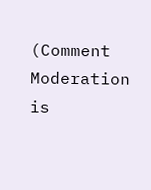(Comment Moderation is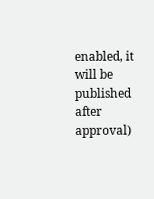enabled, it will be published after approval)